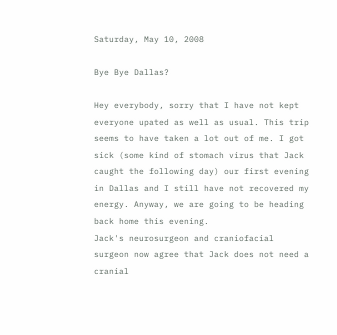Saturday, May 10, 2008

Bye Bye Dallas?

Hey everybody, sorry that I have not kept everyone upated as well as usual. This trip seems to have taken a lot out of me. I got sick (some kind of stomach virus that Jack caught the following day) our first evening in Dallas and I still have not recovered my energy. Anyway, we are going to be heading back home this evening.
Jack's neurosurgeon and craniofacial surgeon now agree that Jack does not need a cranial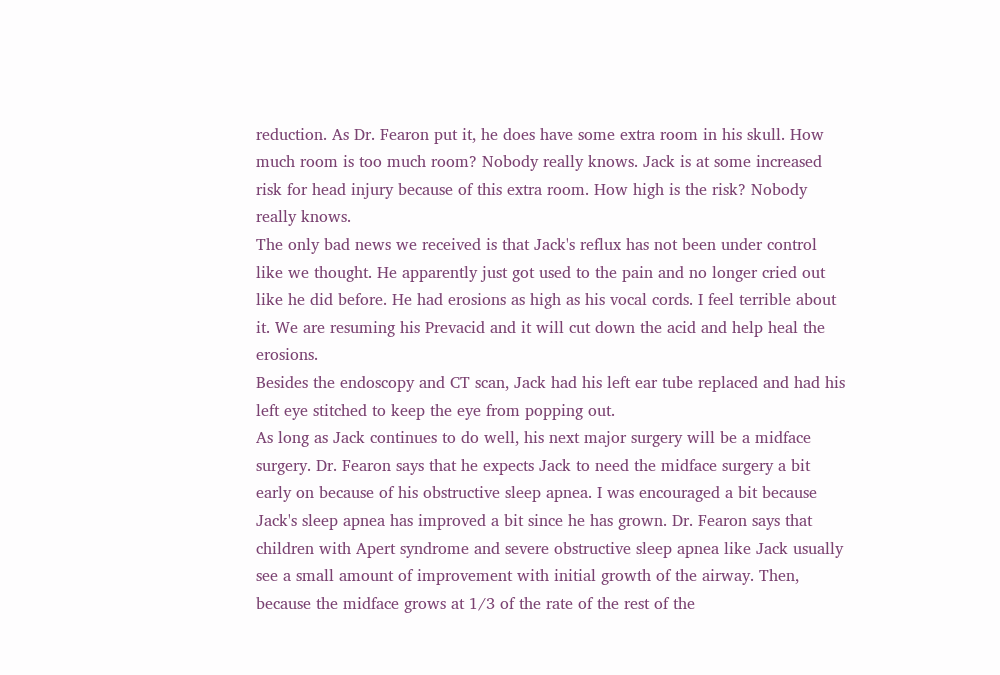reduction. As Dr. Fearon put it, he does have some extra room in his skull. How much room is too much room? Nobody really knows. Jack is at some increased risk for head injury because of this extra room. How high is the risk? Nobody really knows.
The only bad news we received is that Jack's reflux has not been under control like we thought. He apparently just got used to the pain and no longer cried out like he did before. He had erosions as high as his vocal cords. I feel terrible about it. We are resuming his Prevacid and it will cut down the acid and help heal the erosions.
Besides the endoscopy and CT scan, Jack had his left ear tube replaced and had his left eye stitched to keep the eye from popping out.
As long as Jack continues to do well, his next major surgery will be a midface surgery. Dr. Fearon says that he expects Jack to need the midface surgery a bit early on because of his obstructive sleep apnea. I was encouraged a bit because Jack's sleep apnea has improved a bit since he has grown. Dr. Fearon says that children with Apert syndrome and severe obstructive sleep apnea like Jack usually see a small amount of improvement with initial growth of the airway. Then, because the midface grows at 1/3 of the rate of the rest of the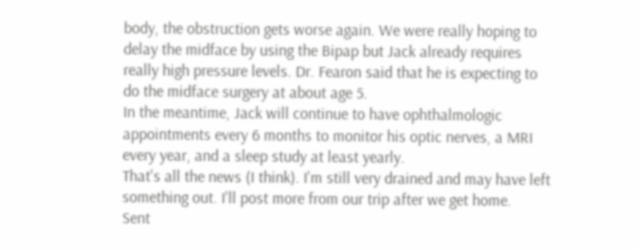body, the obstruction gets worse again. We were really hoping to delay the midface by using the Bipap but Jack already requires really high pressure levels. Dr. Fearon said that he is expecting to do the midface surgery at about age 5.
In the meantime, Jack will continue to have ophthalmologic appointments every 6 months to monitor his optic nerves, a MRI every year, and a sleep study at least yearly.
That's all the news (I think). I'm still very drained and may have left something out. I'll post more from our trip after we get home.
Sent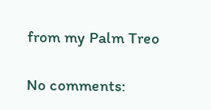from my Palm Treo

No comments: